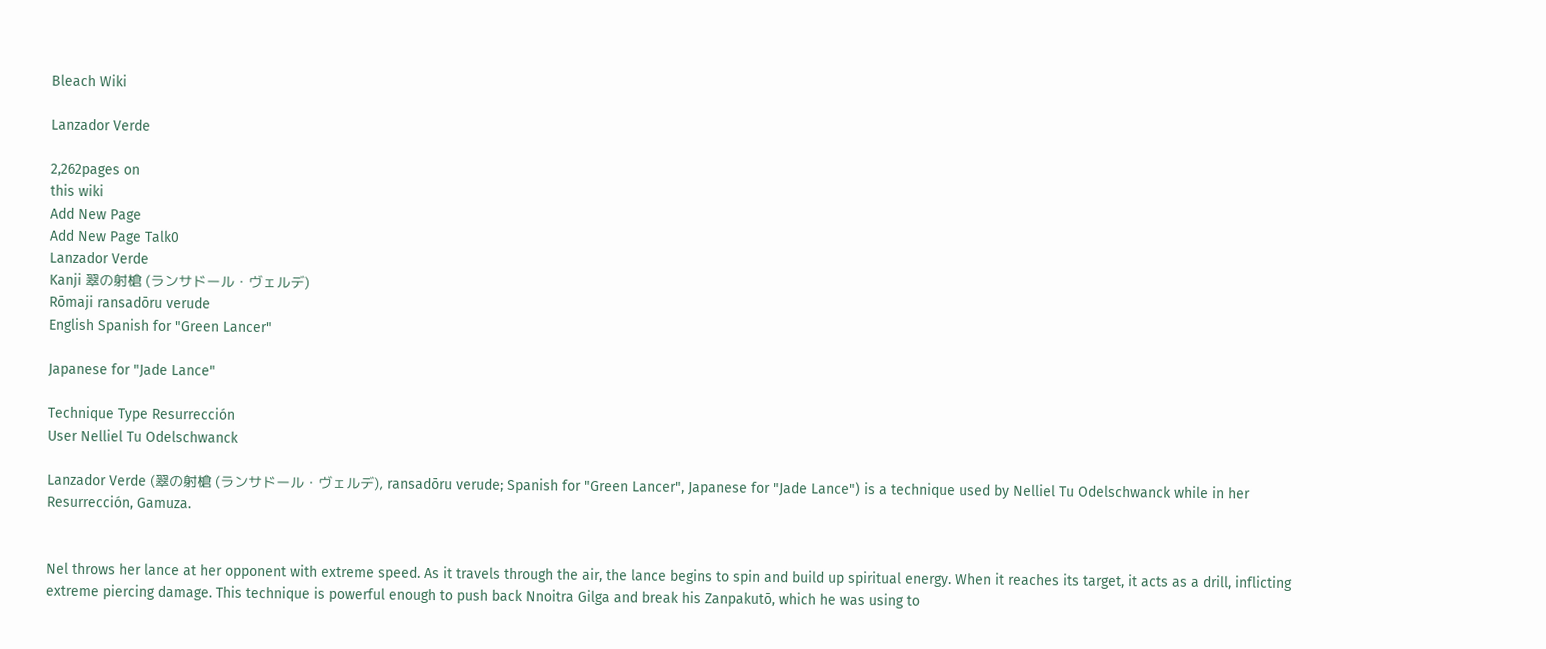Bleach Wiki

Lanzador Verde

2,262pages on
this wiki
Add New Page
Add New Page Talk0
Lanzador Verde
Kanji 翠の射槍 (ランサドール・ヴェルデ)
Rōmaji ransadōru verude
English Spanish for "Green Lancer"

Japanese for "Jade Lance"

Technique Type Resurrección
User Nelliel Tu Odelschwanck

Lanzador Verde (翠の射槍 (ランサドール・ヴェルデ), ransadōru verude; Spanish for "Green Lancer", Japanese for "Jade Lance") is a technique used by Nelliel Tu Odelschwanck while in her Resurrección, Gamuza.


Nel throws her lance at her opponent with extreme speed. As it travels through the air, the lance begins to spin and build up spiritual energy. When it reaches its target, it acts as a drill, inflicting extreme piercing damage. This technique is powerful enough to push back Nnoitra Gilga and break his Zanpakutō, which he was using to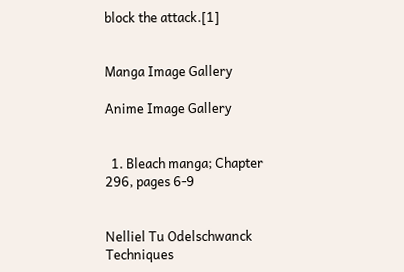block the attack.[1]


Manga Image Gallery

Anime Image Gallery


  1. Bleach manga; Chapter 296, pages 6-9


Nelliel Tu Odelschwanck Techniques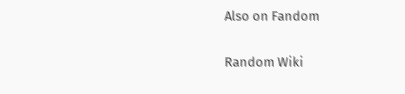Also on Fandom

Random Wiki